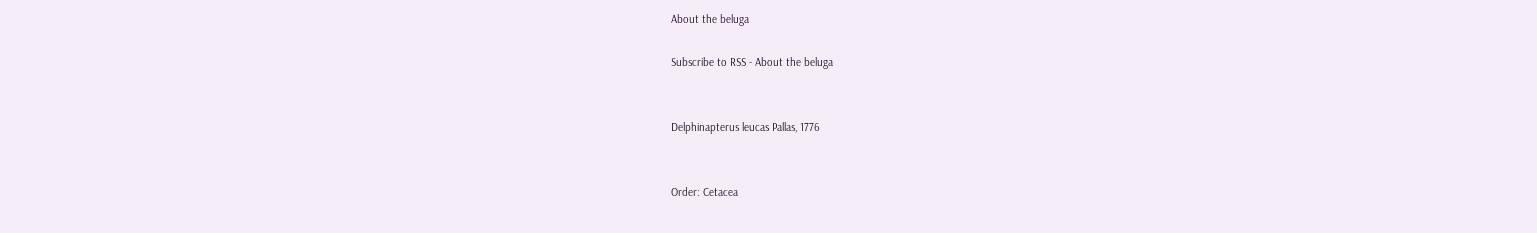About the beluga

Subscribe to RSS - About the beluga


Delphinapterus leucas Pallas, 1776


Order: Cetacea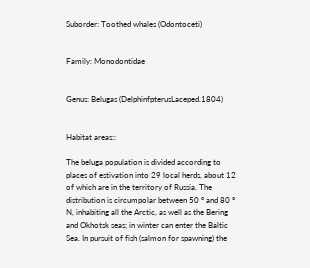Suborder: Toothed whales (Odontoceti)


Family: Monodontidae


Genus: Belugas (DelphinfpterusLaceped.1804)


Habitat areas::

The beluga population is divided according to places of estivation into 29 local herds, about 12 of which are in the territory of Russia. The distribution is circumpolar between 50 ° and 80 ° N, inhabiting all the Arctic, as well as the Bering and Okhotsk seas; in winter can enter the Baltic Sea. In pursuit of fish (salmon for spawning) the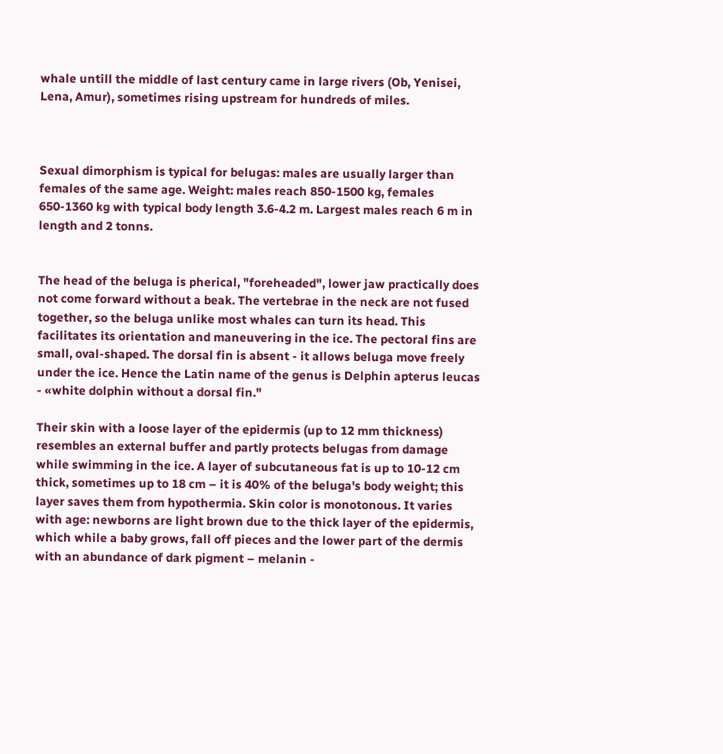whale untill the middle of last century came in large rivers (Ob, Yenisei, Lena, Amur), sometimes rising upstream for hundreds of miles.



Sexual dimorphism is typical for belugas: males are usually larger than females of the same age. Weight: males reach 850-1500 kg, females 650-1360 kg with typical body length 3.6-4.2 m. Largest males reach 6 m in length and 2 tonns.


The head of the beluga is pherical, "foreheaded", lower jaw practically does not come forward without a beak. The vertebrae in the neck are not fused together, so the beluga unlike most whales can turn its head. This facilitates its orientation and maneuvering in the ice. The pectoral fins are small, oval-shaped. The dorsal fin is absent - it allows beluga move freely under the ice. Hence the Latin name of the genus is Delphin apterus leucas - «white dolphin without a dorsal fin."

Their skin with a loose layer of the epidermis (up to 12 mm thickness) resembles an external buffer and partly protects belugas from damage while swimming in the ice. A layer of subcutaneous fat is up to 10-12 cm thick, sometimes up to 18 cm – it is 40% of the beluga's body weight; this layer saves them from hypothermia. Skin color is monotonous. It varies with age: newborns are light brown due to the thick layer of the epidermis, which while a baby grows, fall off pieces and the lower part of the dermis with an abundance of dark pigment – melanin -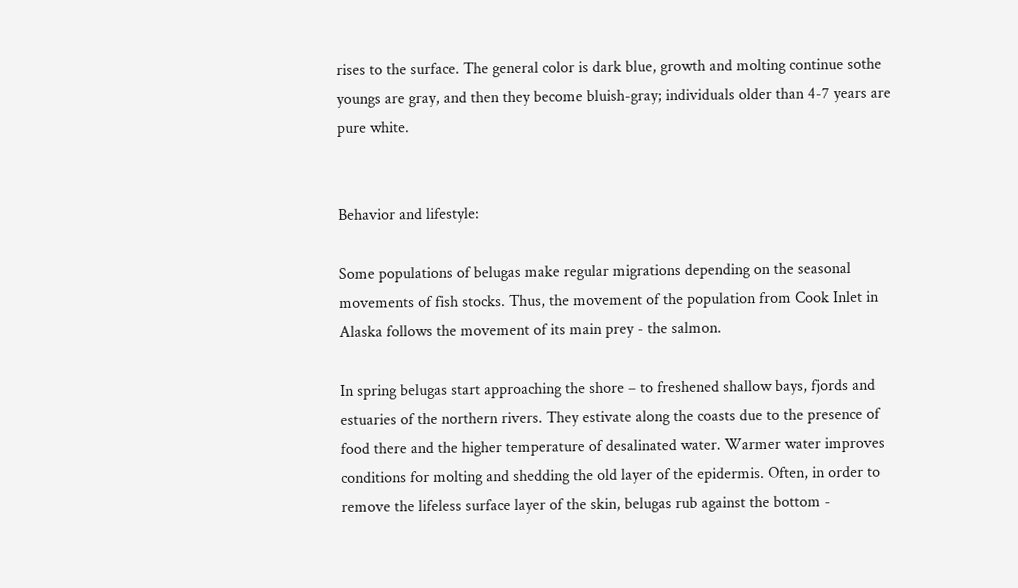rises to the surface. The general color is dark blue, growth and molting continue sothe youngs are gray, and then they become bluish-gray; individuals older than 4-7 years are pure white.


Behavior and lifestyle:

Some populations of belugas make regular migrations depending on the seasonal movements of fish stocks. Thus, the movement of the population from Cook Inlet in Alaska follows the movement of its main prey - the salmon.

In spring belugas start approaching the shore – to freshened shallow bays, fjords and estuaries of the northern rivers. They estivate along the coasts due to the presence of food there and the higher temperature of desalinated water. Warmer water improves conditions for molting and shedding the old layer of the epidermis. Often, in order to remove the lifeless surface layer of the skin, belugas rub against the bottom -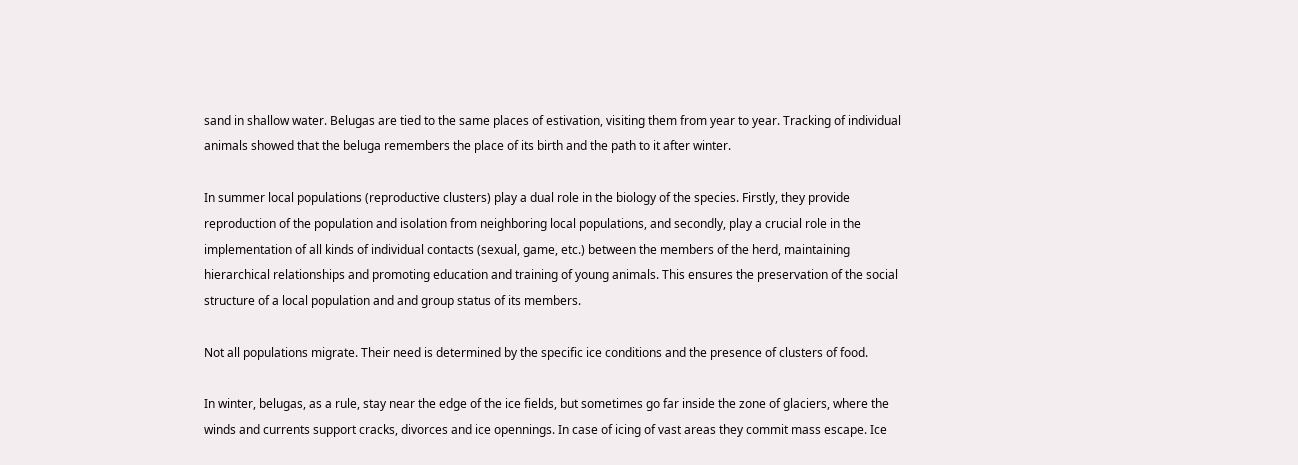sand in shallow water. Belugas are tied to the same places of estivation, visiting them from year to year. Tracking of individual animals showed that the beluga remembers the place of its birth and the path to it after winter.

In summer local populations (reproductive clusters) play a dual role in the biology of the species. Firstly, they provide reproduction of the population and isolation from neighboring local populations, and secondly, play a crucial role in the implementation of all kinds of individual contacts (sexual, game, etc.) between the members of the herd, maintaining hierarchical relationships and promoting education and training of young animals. This ensures the preservation of the social structure of a local population and and group status of its members.

Not all populations migrate. Their need is determined by the specific ice conditions and the presence of clusters of food.

In winter, belugas, as a rule, stay near the edge of the ice fields, but sometimes go far inside the zone of glaciers, where the winds and currents support cracks, divorces and ice opennings. In case of icing of vast areas they commit mass escape. Ice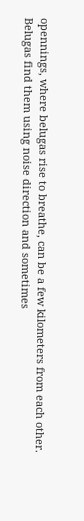opennings, where belugas rise to breathe, can be a few kilometers from each other. Belugas find them using noise direction and sometimes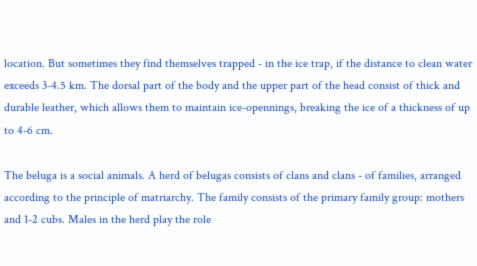location. But sometimes they find themselves trapped - in the ice trap, if the distance to clean water exceeds 3-4.5 km. The dorsal part of the body and the upper part of the head consist of thick and durable leather, which allows them to maintain ice-opennings, breaking the ice of a thickness of up to 4-6 cm.

The beluga is a social animals. A herd of belugas consists of clans and clans - of families, arranged according to the principle of matriarchy. The family consists of the primary family group: mothers and 1-2 cubs. Males in the herd play the role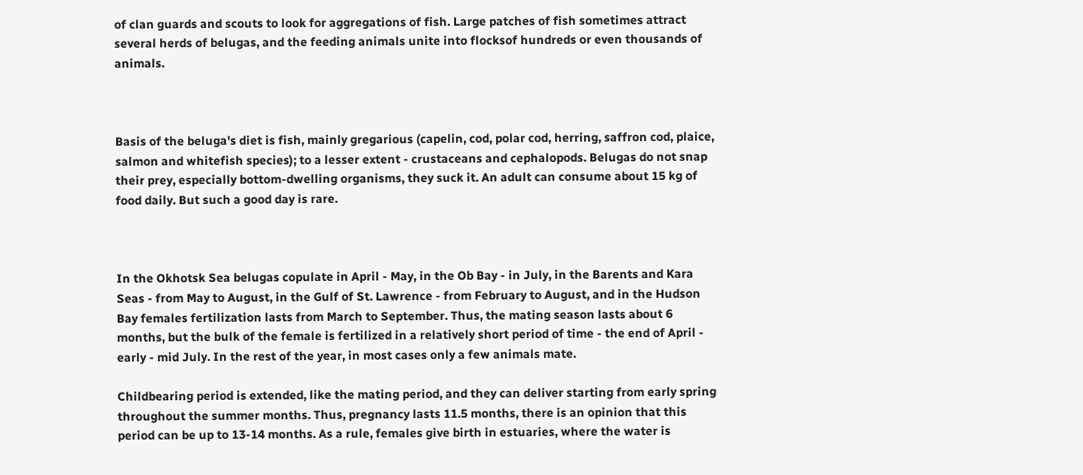of clan guards and scouts to look for aggregations of fish. Large patches of fish sometimes attract several herds of belugas, and the feeding animals unite into flocksof hundreds or even thousands of animals.



Basis of the beluga's diet is fish, mainly gregarious (capelin, cod, polar cod, herring, saffron cod, plaice, salmon and whitefish species); to a lesser extent - crustaceans and cephalopods. Belugas do not snap their prey, especially bottom-dwelling organisms, they suck it. An adult can consume about 15 kg of food daily. But such a good day is rare.



In the Okhotsk Sea belugas copulate in April - May, in the Ob Bay - in July, in the Barents and Kara Seas - from May to August, in the Gulf of St. Lawrence - from February to August, and in the Hudson Bay females fertilization lasts from March to September. Thus, the mating season lasts about 6 months, but the bulk of the female is fertilized in a relatively short period of time - the end of April - early - mid July. In the rest of the year, in most cases only a few animals mate.

Childbearing period is extended, like the mating period, and they can deliver starting from early spring throughout the summer months. Thus, pregnancy lasts 11.5 months, there is an opinion that this period can be up to 13-14 months. As a rule, females give birth in estuaries, where the water is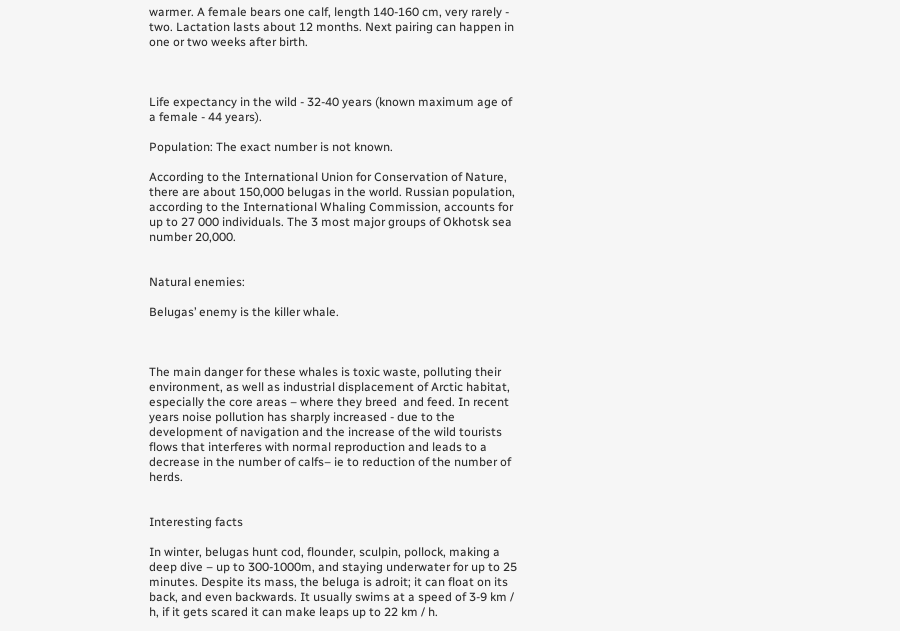warmer. A female bears one calf, length 140-160 cm, very rarely - two. Lactation lasts about 12 months. Next pairing can happen in one or two weeks after birth.



Life expectancy in the wild - 32-40 years (known maximum age of a female - 44 years).

Population: The exact number is not known.

According to the International Union for Conservation of Nature, there are about 150,000 belugas in the world. Russian population, according to the International Whaling Commission, accounts for up to 27 000 individuals. The 3 most major groups of Okhotsk sea number 20,000.


Natural enemies:

Belugas’ enemy is the killer whale.



The main danger for these whales is toxic waste, polluting their environment, as well as industrial displacement of Arctic habitat, especially the core areas – where they breed  and feed. In recent years noise pollution has sharply increased - due to the development of navigation and the increase of the wild tourists flows that interferes with normal reproduction and leads to a decrease in the number of calfs– ie to reduction of the number of herds.


Interesting facts

In winter, belugas hunt cod, flounder, sculpin, pollock, making a deep dive – up to 300-1000m, and staying underwater for up to 25 minutes. Despite its mass, the beluga is adroit; it can float on its back, and even backwards. It usually swims at a speed of 3-9 km / h, if it gets scared it can make leaps up to 22 km / h.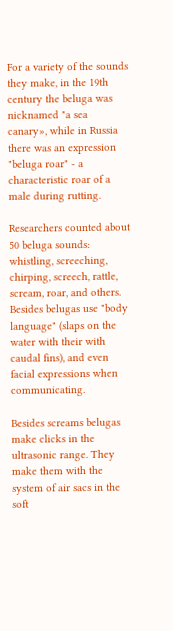For a variety of the sounds they make, in the 19th century the beluga was nicknamed "a sea canary», while in Russia there was an expression "beluga roar" - a characteristic roar of a male during rutting.

Researchers counted about 50 beluga sounds: whistling, screeching, chirping, screech, rattle, scream, roar, and others. Besides belugas use "body language" (slaps on the water with their with caudal fins), and even facial expressions when communicating.

Besides screams belugas make clicks in the ultrasonic range. They make them with the system of air sacs in the soft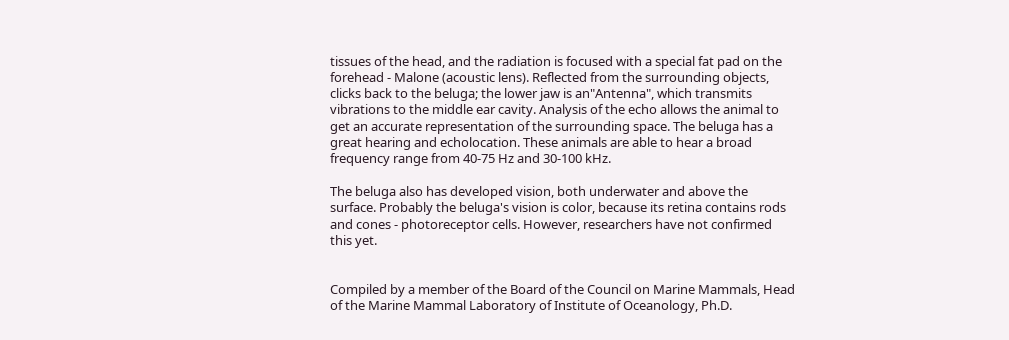tissues of the head, and the radiation is focused with a special fat pad on the forehead - Malone (acoustic lens). Reflected from the surrounding objects, clicks back to the beluga; the lower jaw is an"Antenna", which transmits vibrations to the middle ear cavity. Analysis of the echo allows the animal to get an accurate representation of the surrounding space. The beluga has a great hearing and echolocation. These animals are able to hear a broad frequency range from 40-75 Hz and 30-100 kHz.

The beluga also has developed vision, both underwater and above the surface. Probably the beluga's vision is color, because its retina contains rods and cones - photoreceptor cells. However, researchers have not confirmed this yet.


Compiled by a member of the Board of the Council on Marine Mammals, Head of the Marine Mammal Laboratory of Institute of Oceanology, Ph.D.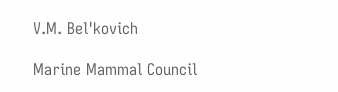V.M. Bel'kovich

Marine Mammal Council